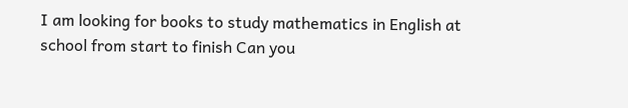I am looking for books to study mathematics in English at school from start to finish Can you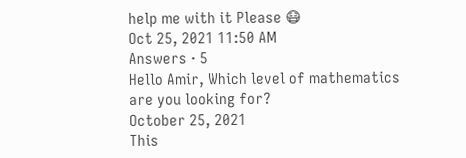help me with it Please 😷
Oct 25, 2021 11:50 AM
Answers · 5
Hello Amir, Which level of mathematics are you looking for?
October 25, 2021
This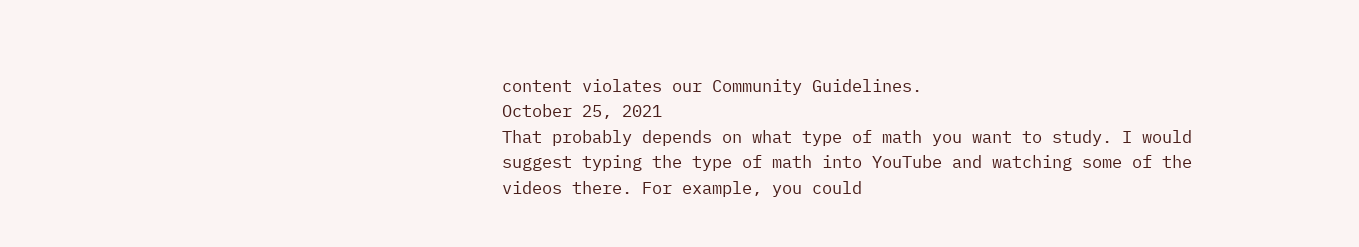content violates our Community Guidelines.
October 25, 2021
That probably depends on what type of math you want to study. I would suggest typing the type of math into YouTube and watching some of the videos there. For example, you could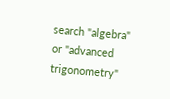search "algebra" or "advanced trigonometry"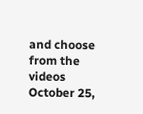and choose from the videos
October 25,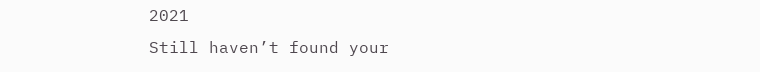2021
Still haven’t found your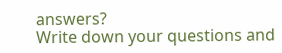answers?
Write down your questions and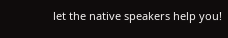let the native speakers help you!